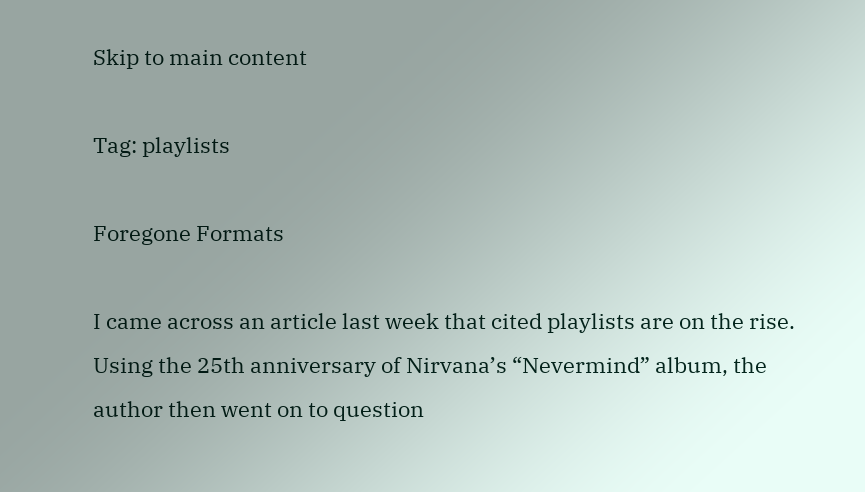Skip to main content

Tag: playlists

Foregone Formats

I came across an article last week that cited playlists are on the rise. Using the 25th anniversary of Nirvana’s “Nevermind” album, the author then went on to question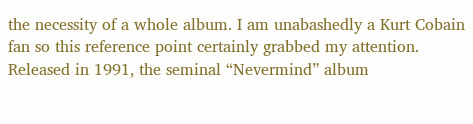the necessity of a whole album. I am unabashedly a Kurt Cobain fan so this reference point certainly grabbed my attention. Released in 1991, the seminal “Nevermind” album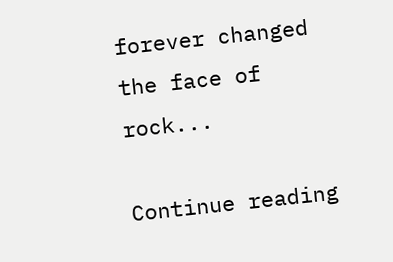forever changed the face of rock...

Continue reading